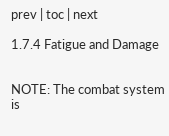prev | toc | next

1.7.4 Fatigue and Damage


NOTE: The combat system is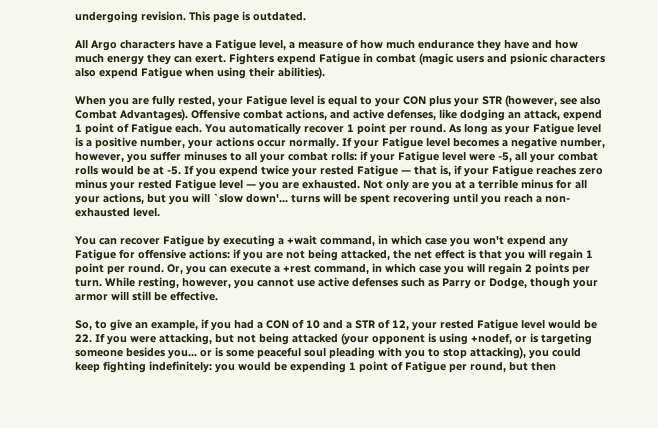undergoing revision. This page is outdated.

All Argo characters have a Fatigue level, a measure of how much endurance they have and how much energy they can exert. Fighters expend Fatigue in combat (magic users and psionic characters also expend Fatigue when using their abilities).

When you are fully rested, your Fatigue level is equal to your CON plus your STR (however, see also Combat Advantages). Offensive combat actions, and active defenses, like dodging an attack, expend 1 point of Fatigue each. You automatically recover 1 point per round. As long as your Fatigue level is a positive number, your actions occur normally. If your Fatigue level becomes a negative number, however, you suffer minuses to all your combat rolls: if your Fatigue level were -5, all your combat rolls would be at -5. If you expend twice your rested Fatigue — that is, if your Fatigue reaches zero minus your rested Fatigue level — you are exhausted. Not only are you at a terrible minus for all your actions, but you will `slow down'... turns will be spent recovering until you reach a non-exhausted level.

You can recover Fatigue by executing a +wait command, in which case you won't expend any Fatigue for offensive actions: if you are not being attacked, the net effect is that you will regain 1 point per round. Or, you can execute a +rest command, in which case you will regain 2 points per turn. While resting, however, you cannot use active defenses such as Parry or Dodge, though your armor will still be effective.

So, to give an example, if you had a CON of 10 and a STR of 12, your rested Fatigue level would be 22. If you were attacking, but not being attacked (your opponent is using +nodef, or is targeting someone besides you... or is some peaceful soul pleading with you to stop attacking), you could keep fighting indefinitely: you would be expending 1 point of Fatigue per round, but then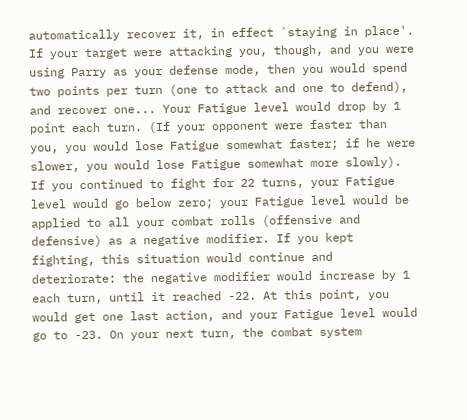automatically recover it, in effect `staying in place'. If your target were attacking you, though, and you were using Parry as your defense mode, then you would spend two points per turn (one to attack and one to defend), and recover one... Your Fatigue level would drop by 1 point each turn. (If your opponent were faster than you, you would lose Fatigue somewhat faster; if he were slower, you would lose Fatigue somewhat more slowly). If you continued to fight for 22 turns, your Fatigue level would go below zero; your Fatigue level would be applied to all your combat rolls (offensive and defensive) as a negative modifier. If you kept fighting, this situation would continue and deteriorate: the negative modifier would increase by 1 each turn, until it reached -22. At this point, you would get one last action, and your Fatigue level would go to -23. On your next turn, the combat system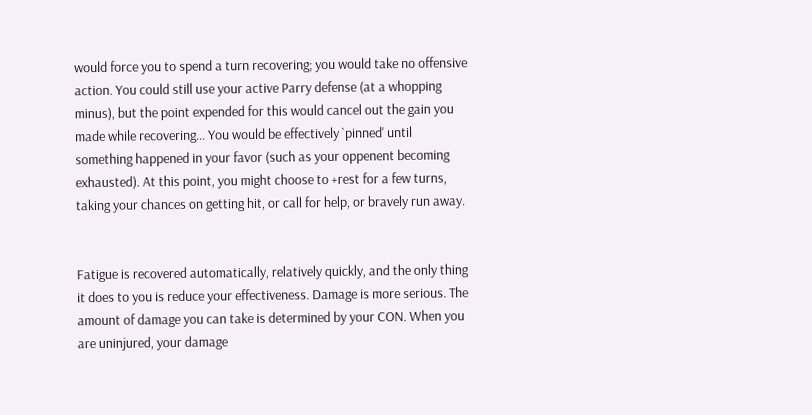would force you to spend a turn recovering; you would take no offensive action. You could still use your active Parry defense (at a whopping minus), but the point expended for this would cancel out the gain you made while recovering... You would be effectively `pinned' until something happened in your favor (such as your oppenent becoming exhausted). At this point, you might choose to +rest for a few turns, taking your chances on getting hit, or call for help, or bravely run away.


Fatigue is recovered automatically, relatively quickly, and the only thing it does to you is reduce your effectiveness. Damage is more serious. The amount of damage you can take is determined by your CON. When you are uninjured, your damage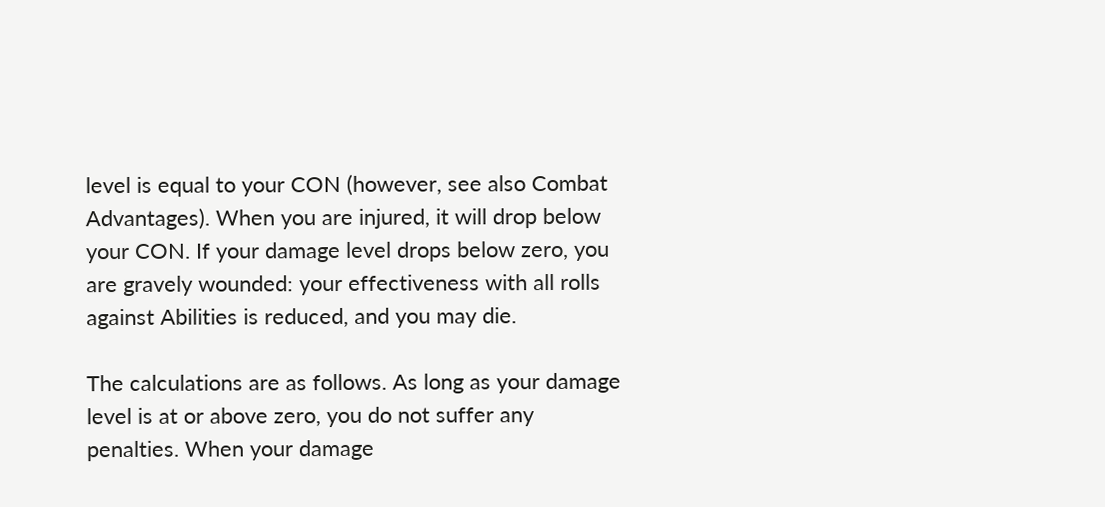level is equal to your CON (however, see also Combat Advantages). When you are injured, it will drop below your CON. If your damage level drops below zero, you are gravely wounded: your effectiveness with all rolls against Abilities is reduced, and you may die.

The calculations are as follows. As long as your damage level is at or above zero, you do not suffer any penalties. When your damage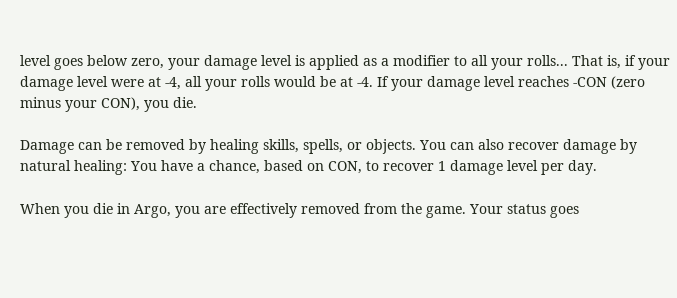level goes below zero, your damage level is applied as a modifier to all your rolls... That is, if your damage level were at -4, all your rolls would be at -4. If your damage level reaches -CON (zero minus your CON), you die.

Damage can be removed by healing skills, spells, or objects. You can also recover damage by natural healing: You have a chance, based on CON, to recover 1 damage level per day.

When you die in Argo, you are effectively removed from the game. Your status goes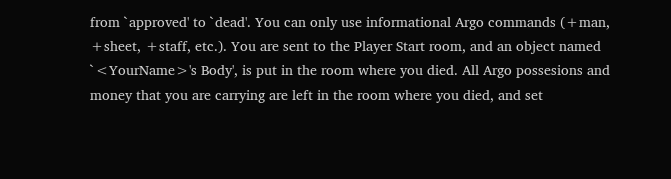from `approved' to `dead'. You can only use informational Argo commands (+man, +sheet, +staff, etc.). You are sent to the Player Start room, and an object named `<YourName>'s Body', is put in the room where you died. All Argo possesions and money that you are carrying are left in the room where you died, and set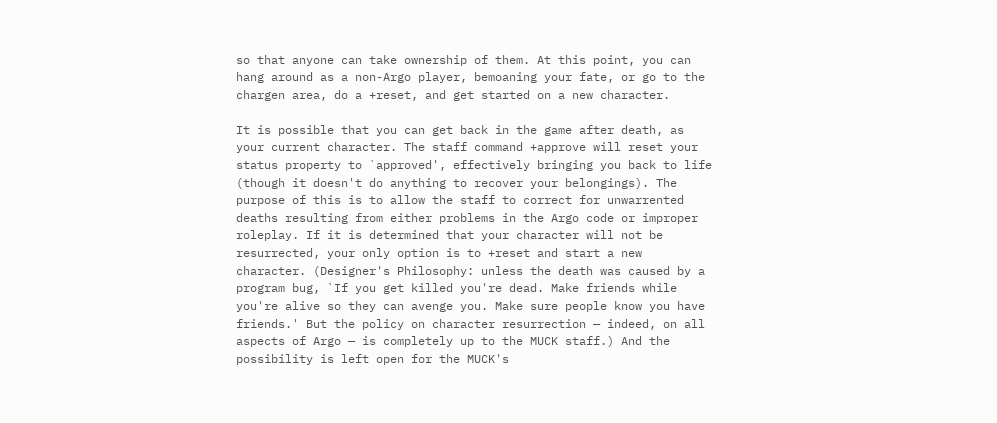so that anyone can take ownership of them. At this point, you can hang around as a non-Argo player, bemoaning your fate, or go to the chargen area, do a +reset, and get started on a new character.

It is possible that you can get back in the game after death, as your current character. The staff command +approve will reset your status property to `approved', effectively bringing you back to life (though it doesn't do anything to recover your belongings). The purpose of this is to allow the staff to correct for unwarrented deaths resulting from either problems in the Argo code or improper roleplay. If it is determined that your character will not be resurrected, your only option is to +reset and start a new character. (Designer's Philosophy: unless the death was caused by a program bug, `If you get killed you're dead. Make friends while you're alive so they can avenge you. Make sure people know you have friends.' But the policy on character resurrection — indeed, on all aspects of Argo — is completely up to the MUCK staff.) And the possibility is left open for the MUCK's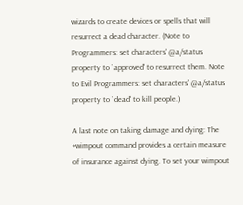wizards to create devices or spells that will resurrect a dead character. (Note to Programmers: set characters' @a/status property to `approved' to resurrect them. Note to Evil Programmers: set characters' @a/status property to `dead' to kill people.)

A last note on taking damage and dying: The +wimpout command provides a certain measure of insurance against dying. To set your wimpout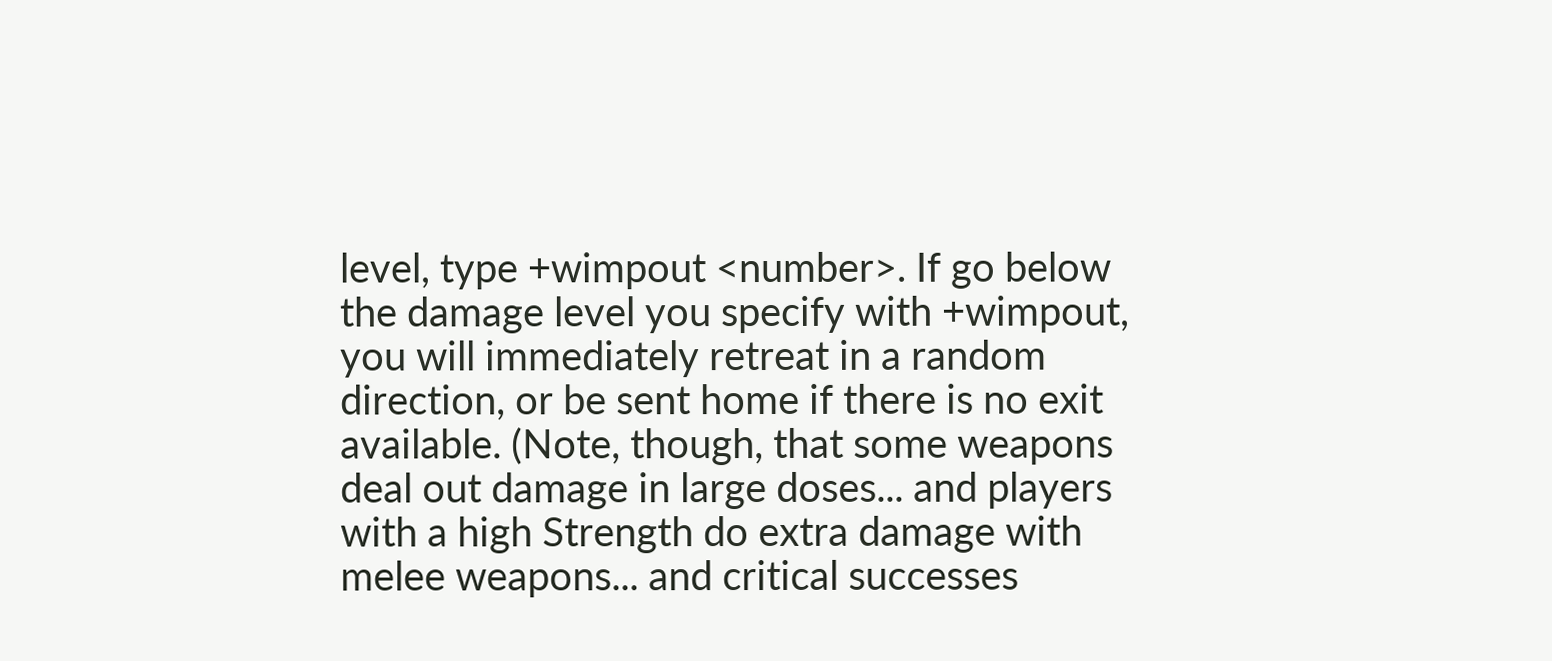level, type +wimpout <number>. If go below the damage level you specify with +wimpout, you will immediately retreat in a random direction, or be sent home if there is no exit available. (Note, though, that some weapons deal out damage in large doses... and players with a high Strength do extra damage with melee weapons... and critical successes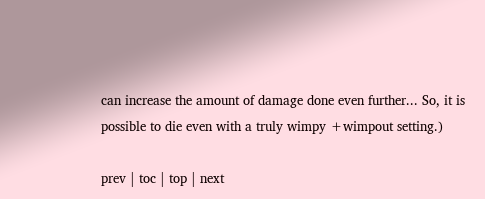can increase the amount of damage done even further... So, it is possible to die even with a truly wimpy +wimpout setting.)

prev | toc | top | next